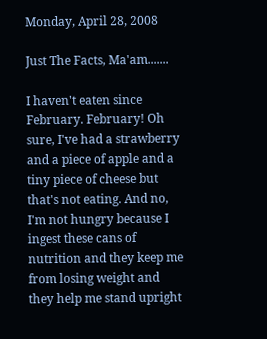Monday, April 28, 2008

Just The Facts, Ma'am.......

I haven't eaten since February. February! Oh sure, I've had a strawberry and a piece of apple and a tiny piece of cheese but that's not eating. And no, I'm not hungry because I ingest these cans of nutrition and they keep me from losing weight and they help me stand upright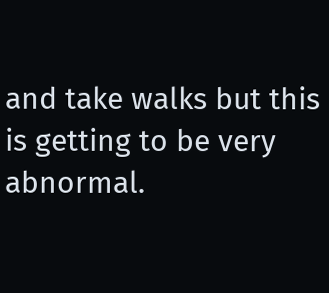and take walks but this is getting to be very abnormal.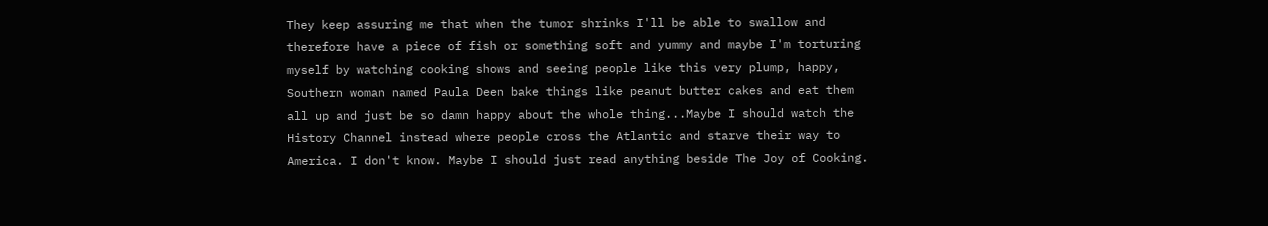They keep assuring me that when the tumor shrinks I'll be able to swallow and therefore have a piece of fish or something soft and yummy and maybe I'm torturing myself by watching cooking shows and seeing people like this very plump, happy, Southern woman named Paula Deen bake things like peanut butter cakes and eat them all up and just be so damn happy about the whole thing...Maybe I should watch the History Channel instead where people cross the Atlantic and starve their way to America. I don't know. Maybe I should just read anything beside The Joy of Cooking.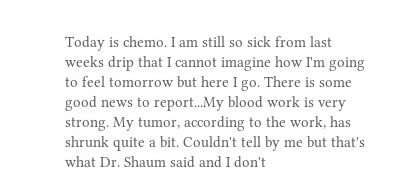Today is chemo. I am still so sick from last weeks drip that I cannot imagine how I'm going to feel tomorrow but here I go. There is some good news to report...My blood work is very strong. My tumor, according to the work, has shrunk quite a bit. Couldn't tell by me but that's what Dr. Shaum said and I don't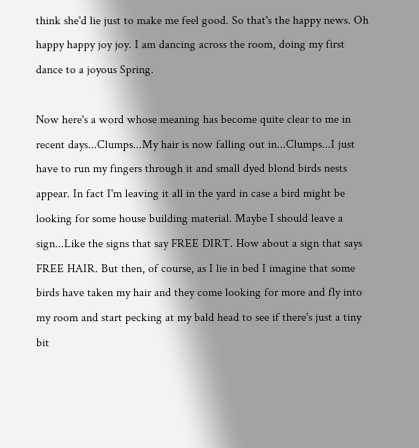think she'd lie just to make me feel good. So that's the happy news. Oh happy happy joy joy. I am dancing across the room, doing my first dance to a joyous Spring.

Now here's a word whose meaning has become quite clear to me in recent days...Clumps...My hair is now falling out in...Clumps...I just have to run my fingers through it and small dyed blond birds nests appear. In fact I'm leaving it all in the yard in case a bird might be looking for some house building material. Maybe I should leave a sign...Like the signs that say FREE DIRT. How about a sign that says FREE HAIR. But then, of course, as I lie in bed I imagine that some birds have taken my hair and they come looking for more and fly into my room and start pecking at my bald head to see if there's just a tiny bit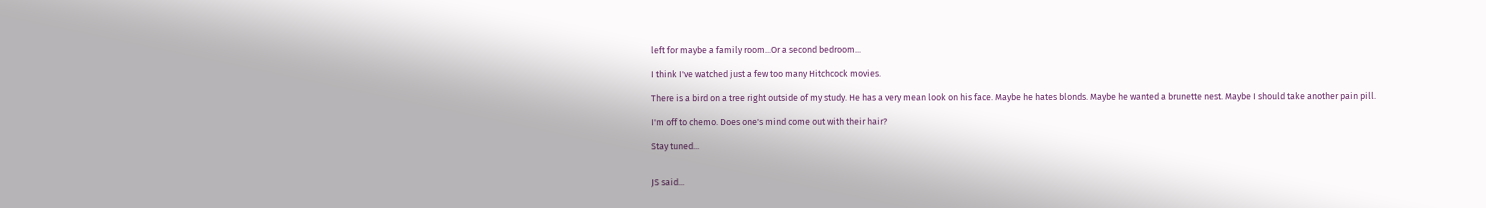left for maybe a family room...Or a second bedroom...

I think I've watched just a few too many Hitchcock movies.

There is a bird on a tree right outside of my study. He has a very mean look on his face. Maybe he hates blonds. Maybe he wanted a brunette nest. Maybe I should take another pain pill.

I'm off to chemo. Does one's mind come out with their hair?

Stay tuned...


JS said...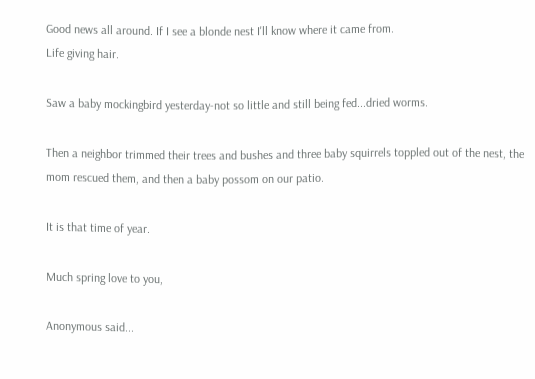Good news all around. If I see a blonde nest I'll know where it came from.
Life giving hair.

Saw a baby mockingbird yesterday-not so little and still being fed...dried worms.

Then a neighbor trimmed their trees and bushes and three baby squirrels toppled out of the nest, the mom rescued them, and then a baby possom on our patio.

It is that time of year.

Much spring love to you,

Anonymous said...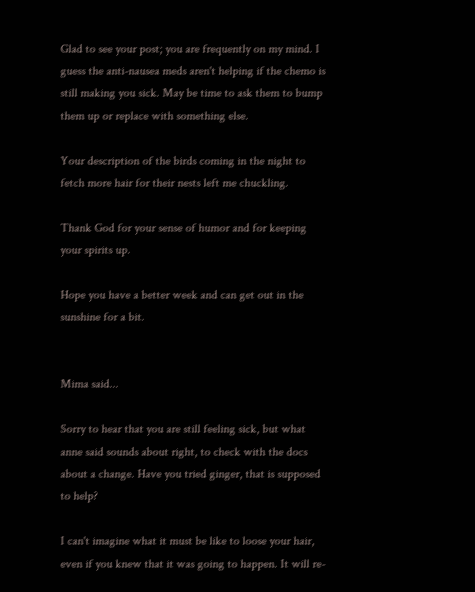Glad to see your post; you are frequently on my mind. I guess the anti-nausea meds aren't helping if the chemo is still making you sick. May be time to ask them to bump them up or replace with something else.

Your description of the birds coming in the night to fetch more hair for their nests left me chuckling.

Thank God for your sense of humor and for keeping your spirits up.

Hope you have a better week and can get out in the sunshine for a bit.


Mima said...

Sorry to hear that you are still feeling sick, but what anne said sounds about right, to check with the docs about a change. Have you tried ginger, that is supposed to help?

I can't imagine what it must be like to loose your hair, even if you knew that it was going to happen. It will re-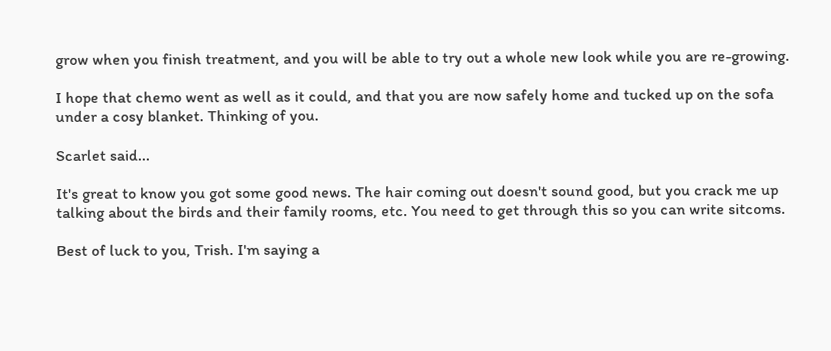grow when you finish treatment, and you will be able to try out a whole new look while you are re-growing.

I hope that chemo went as well as it could, and that you are now safely home and tucked up on the sofa under a cosy blanket. Thinking of you.

Scarlet said...

It's great to know you got some good news. The hair coming out doesn't sound good, but you crack me up talking about the birds and their family rooms, etc. You need to get through this so you can write sitcoms.

Best of luck to you, Trish. I'm saying a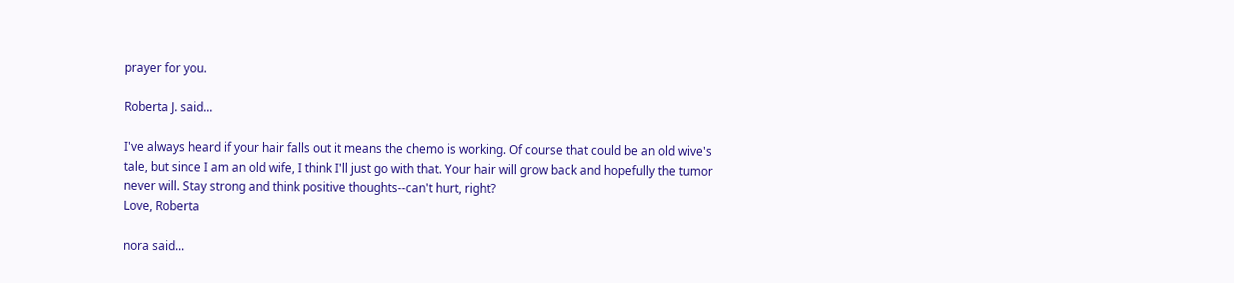prayer for you.

Roberta J. said...

I've always heard if your hair falls out it means the chemo is working. Of course that could be an old wive's tale, but since I am an old wife, I think I'll just go with that. Your hair will grow back and hopefully the tumor never will. Stay strong and think positive thoughts--can't hurt, right?
Love, Roberta

nora said...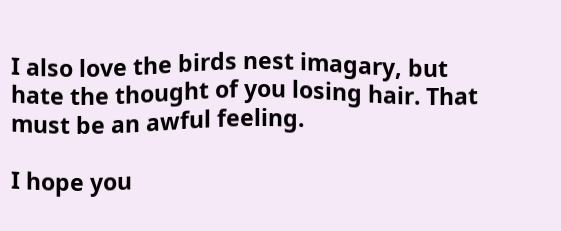I also love the birds nest imagary, but hate the thought of you losing hair. That must be an awful feeling.

I hope you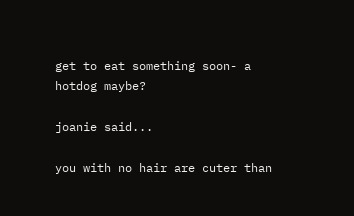get to eat something soon- a hotdog maybe?

joanie said...

you with no hair are cuter than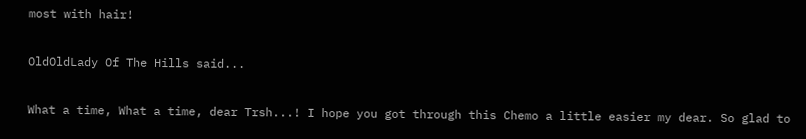most with hair!

OldOldLady Of The Hills said...

What a time, What a time, dear Trsh...! I hope you got through this Chemo a little easier my dear. So glad to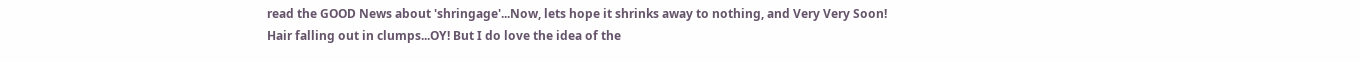read the GOOD News about 'shringage'...Now, lets hope it shrinks away to nothing, and Very Very Soon!
Hair falling out in clumps...OY! But I do love the idea of the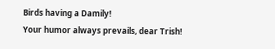Birds having a Damily!
Your humor always prevails, dear Trish!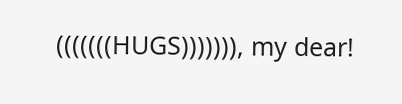(((((((HUGS))))))), my dear!